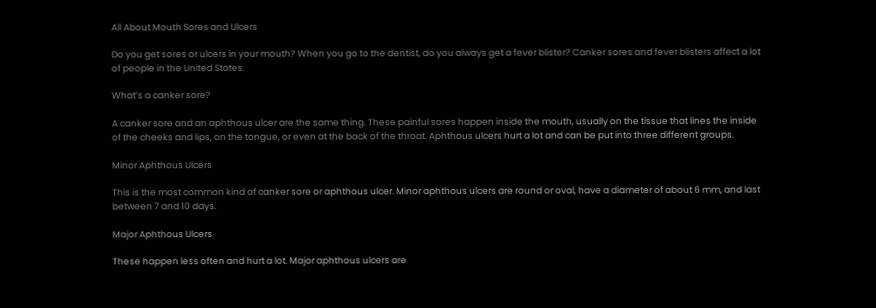All About Mouth Sores and Ulcers

Do you get sores or ulcers in your mouth? When you go to the dentist, do you always get a fever blister? Canker sores and fever blisters affect a lot of people in the United States.

What’s a canker sore?

A canker sore and an aphthous ulcer are the same thing. These painful sores happen inside the mouth, usually on the tissue that lines the inside of the cheeks and lips, on the tongue, or even at the back of the throat. Aphthous ulcers hurt a lot and can be put into three different groups.

Minor Aphthous Ulcers

This is the most common kind of canker sore or aphthous ulcer. Minor aphthous ulcers are round or oval, have a diameter of about 6 mm, and last between 7 and 10 days.

Major Aphthous Ulcers

These happen less often and hurt a lot. Major aphthous ulcers are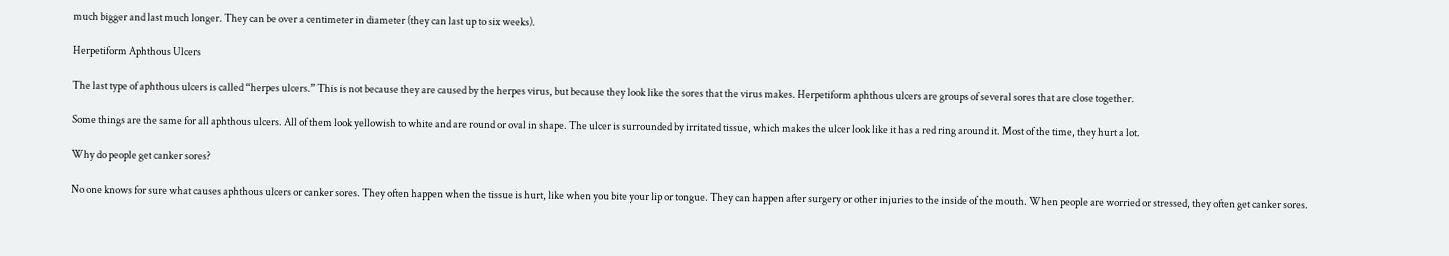much bigger and last much longer. They can be over a centimeter in diameter (they can last up to six weeks).

Herpetiform Aphthous Ulcers

The last type of aphthous ulcers is called “herpes ulcers.” This is not because they are caused by the herpes virus, but because they look like the sores that the virus makes. Herpetiform aphthous ulcers are groups of several sores that are close together.

Some things are the same for all aphthous ulcers. All of them look yellowish to white and are round or oval in shape. The ulcer is surrounded by irritated tissue, which makes the ulcer look like it has a red ring around it. Most of the time, they hurt a lot.

Why do people get canker sores?

No one knows for sure what causes aphthous ulcers or canker sores. They often happen when the tissue is hurt, like when you bite your lip or tongue. They can happen after surgery or other injuries to the inside of the mouth. When people are worried or stressed, they often get canker sores.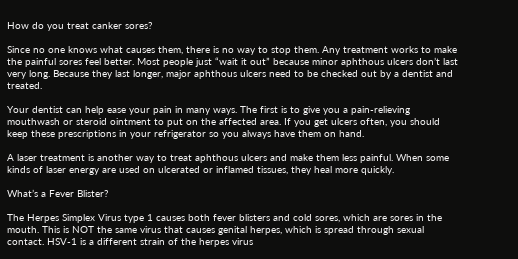How do you treat canker sores?

Since no one knows what causes them, there is no way to stop them. Any treatment works to make the painful sores feel better. Most people just “wait it out” because minor aphthous ulcers don’t last very long. Because they last longer, major aphthous ulcers need to be checked out by a dentist and treated.

Your dentist can help ease your pain in many ways. The first is to give you a pain-relieving mouthwash or steroid ointment to put on the affected area. If you get ulcers often, you should keep these prescriptions in your refrigerator so you always have them on hand.

A laser treatment is another way to treat aphthous ulcers and make them less painful. When some kinds of laser energy are used on ulcerated or inflamed tissues, they heal more quickly.

What’s a Fever Blister?

The Herpes Simplex Virus type 1 causes both fever blisters and cold sores, which are sores in the mouth. This is NOT the same virus that causes genital herpes, which is spread through sexual contact. HSV-1 is a different strain of the herpes virus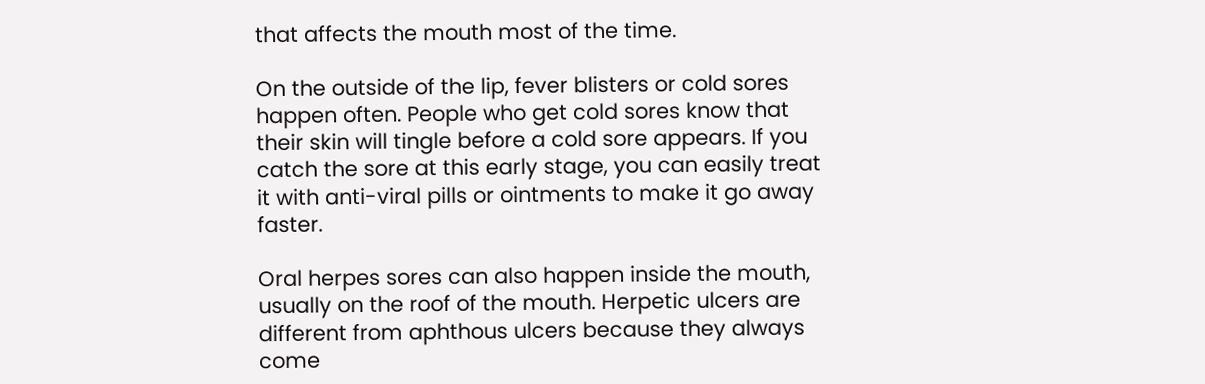that affects the mouth most of the time.

On the outside of the lip, fever blisters or cold sores happen often. People who get cold sores know that their skin will tingle before a cold sore appears. If you catch the sore at this early stage, you can easily treat it with anti-viral pills or ointments to make it go away faster.

Oral herpes sores can also happen inside the mouth, usually on the roof of the mouth. Herpetic ulcers are different from aphthous ulcers because they always come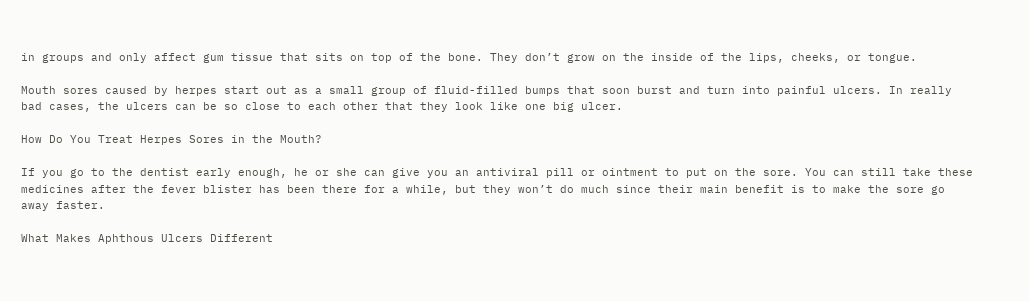in groups and only affect gum tissue that sits on top of the bone. They don’t grow on the inside of the lips, cheeks, or tongue.

Mouth sores caused by herpes start out as a small group of fluid-filled bumps that soon burst and turn into painful ulcers. In really bad cases, the ulcers can be so close to each other that they look like one big ulcer.

How Do You Treat Herpes Sores in the Mouth?

If you go to the dentist early enough, he or she can give you an antiviral pill or ointment to put on the sore. You can still take these medicines after the fever blister has been there for a while, but they won’t do much since their main benefit is to make the sore go away faster.

What Makes Aphthous Ulcers Different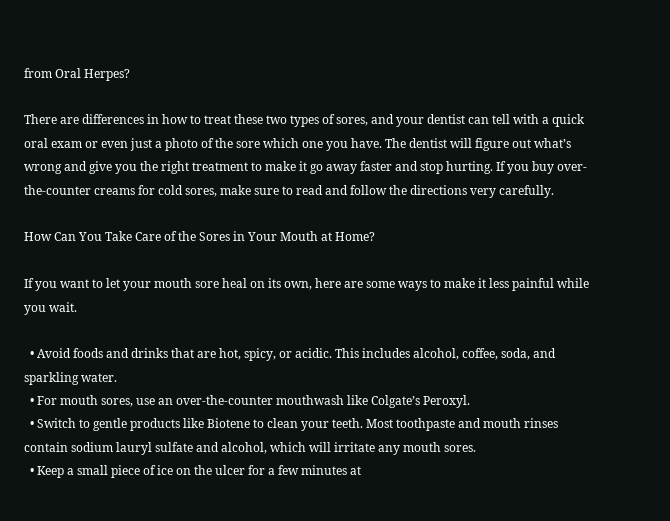from Oral Herpes?

There are differences in how to treat these two types of sores, and your dentist can tell with a quick oral exam or even just a photo of the sore which one you have. The dentist will figure out what’s wrong and give you the right treatment to make it go away faster and stop hurting. If you buy over-the-counter creams for cold sores, make sure to read and follow the directions very carefully.

How Can You Take Care of the Sores in Your Mouth at Home?

If you want to let your mouth sore heal on its own, here are some ways to make it less painful while you wait.

  • Avoid foods and drinks that are hot, spicy, or acidic. This includes alcohol, coffee, soda, and sparkling water.
  • For mouth sores, use an over-the-counter mouthwash like Colgate’s Peroxyl.
  • Switch to gentle products like Biotene to clean your teeth. Most toothpaste and mouth rinses contain sodium lauryl sulfate and alcohol, which will irritate any mouth sores.
  • Keep a small piece of ice on the ulcer for a few minutes at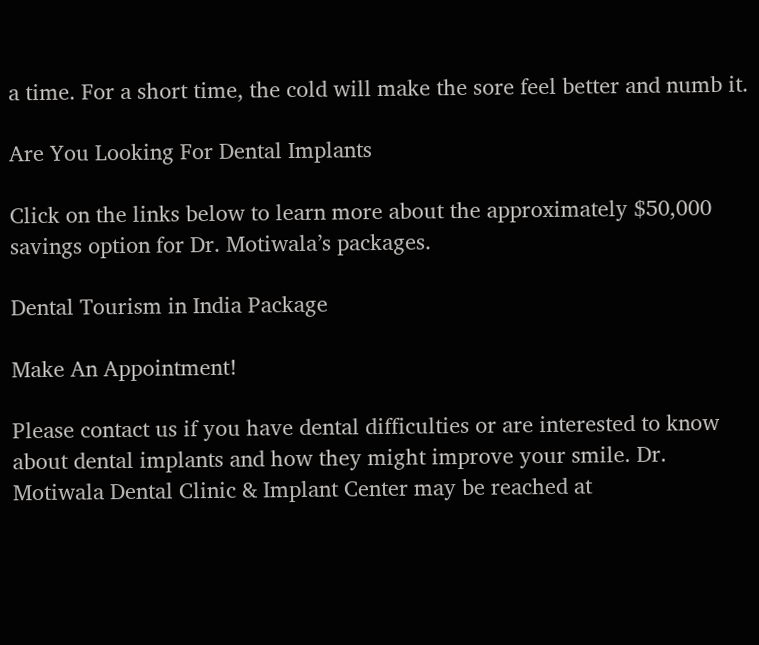a time. For a short time, the cold will make the sore feel better and numb it.

Are You Looking For Dental Implants

Click on the links below to learn more about the approximately $50,000 savings option for Dr. Motiwala’s packages.

Dental Tourism in India Package

Make An Appointment!

Please contact us if you have dental difficulties or are interested to know about dental implants and how they might improve your smile. Dr. Motiwala Dental Clinic & Implant Center may be reached at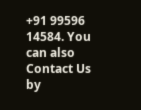+91 99596 14584. You can also Contact Us by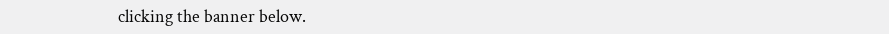clicking the banner below.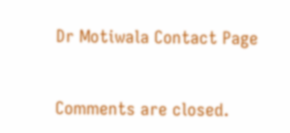Dr Motiwala Contact Page


Comments are closed.